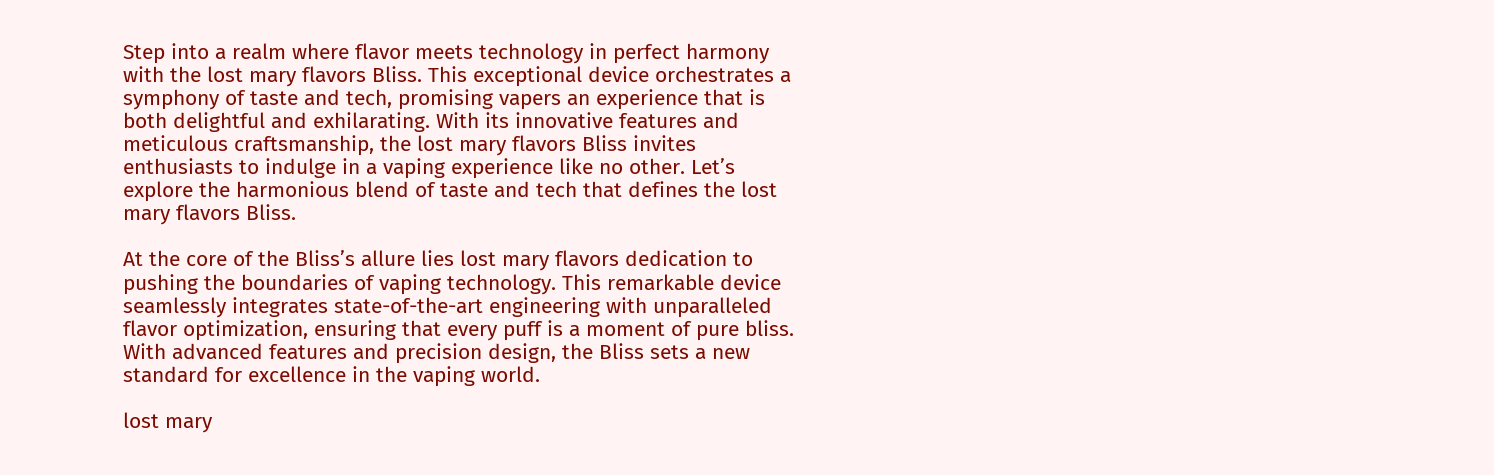Step into a realm where flavor meets technology in perfect harmony with the lost mary flavors Bliss. This exceptional device orchestrates a symphony of taste and tech, promising vapers an experience that is both delightful and exhilarating. With its innovative features and meticulous craftsmanship, the lost mary flavors Bliss invites enthusiasts to indulge in a vaping experience like no other. Let’s explore the harmonious blend of taste and tech that defines the lost mary flavors Bliss.

At the core of the Bliss’s allure lies lost mary flavors dedication to pushing the boundaries of vaping technology. This remarkable device seamlessly integrates state-of-the-art engineering with unparalleled flavor optimization, ensuring that every puff is a moment of pure bliss. With advanced features and precision design, the Bliss sets a new standard for excellence in the vaping world.

lost mary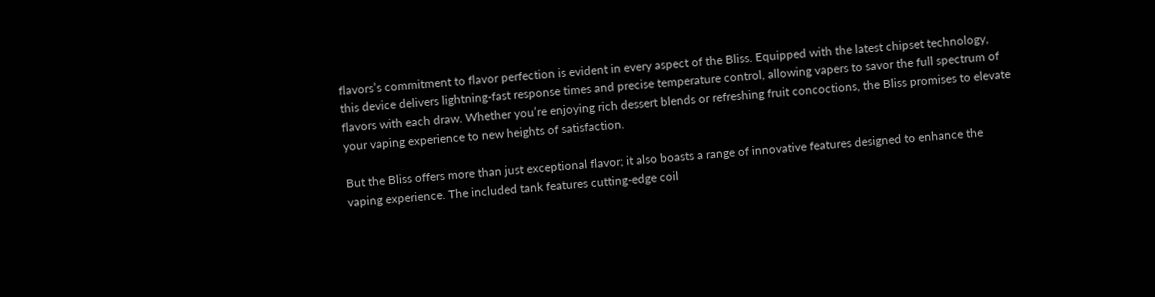flavors’s commitment to flavor perfection is evident in every aspect of the Bliss. Equipped with the latest chipset technology, this device delivers lightning-fast response times and precise temperature control, allowing vapers to savor the full spectrum of flavors with each draw. Whether you’re enjoying rich dessert blends or refreshing fruit concoctions, the Bliss promises to elevate your vaping experience to new heights of satisfaction.

But the Bliss offers more than just exceptional flavor; it also boasts a range of innovative features designed to enhance the vaping experience. The included tank features cutting-edge coil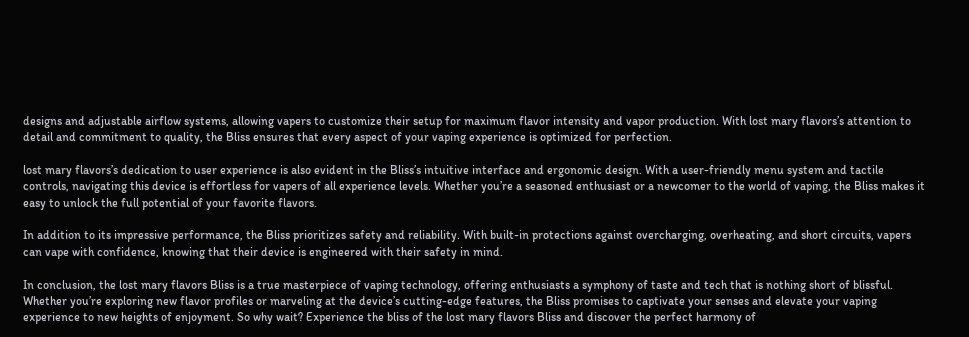designs and adjustable airflow systems, allowing vapers to customize their setup for maximum flavor intensity and vapor production. With lost mary flavors’s attention to detail and commitment to quality, the Bliss ensures that every aspect of your vaping experience is optimized for perfection.

lost mary flavors’s dedication to user experience is also evident in the Bliss’s intuitive interface and ergonomic design. With a user-friendly menu system and tactile controls, navigating this device is effortless for vapers of all experience levels. Whether you’re a seasoned enthusiast or a newcomer to the world of vaping, the Bliss makes it easy to unlock the full potential of your favorite flavors.

In addition to its impressive performance, the Bliss prioritizes safety and reliability. With built-in protections against overcharging, overheating, and short circuits, vapers can vape with confidence, knowing that their device is engineered with their safety in mind.

In conclusion, the lost mary flavors Bliss is a true masterpiece of vaping technology, offering enthusiasts a symphony of taste and tech that is nothing short of blissful. Whether you’re exploring new flavor profiles or marveling at the device’s cutting-edge features, the Bliss promises to captivate your senses and elevate your vaping experience to new heights of enjoyment. So why wait? Experience the bliss of the lost mary flavors Bliss and discover the perfect harmony of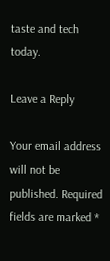taste and tech today.

Leave a Reply

Your email address will not be published. Required fields are marked *